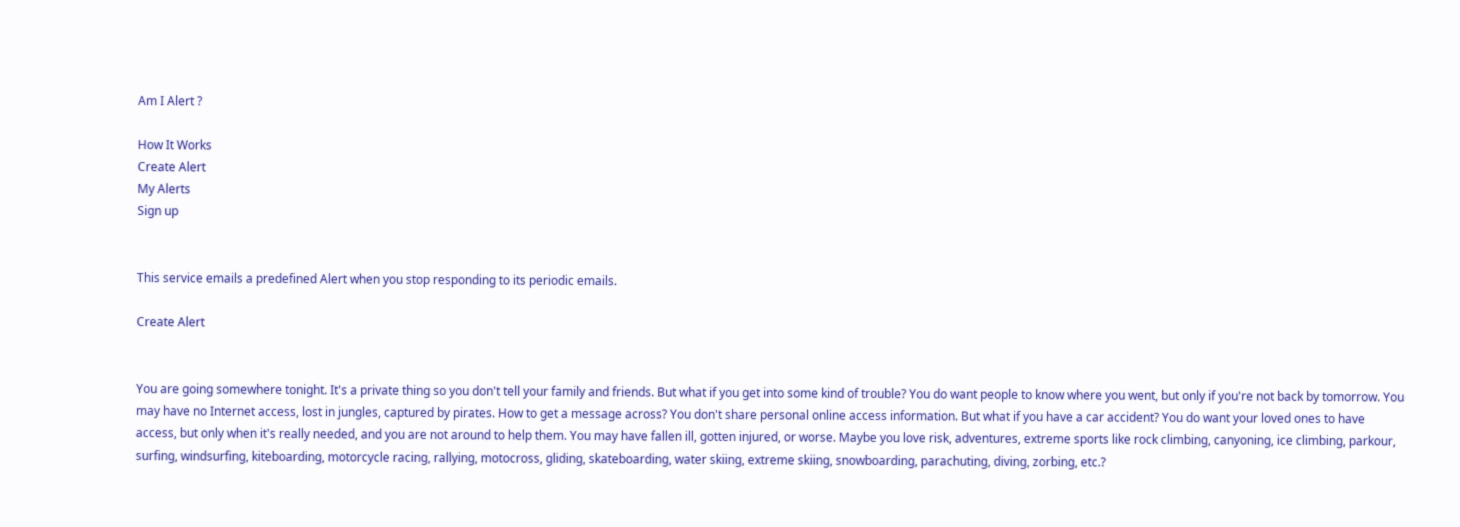Am I Alert ?

How It Works
Create Alert
My Alerts
Sign up


This service emails a predefined Alert when you stop responding to its periodic emails.

Create Alert


You are going somewhere tonight. It's a private thing so you don't tell your family and friends. But what if you get into some kind of trouble? You do want people to know where you went, but only if you're not back by tomorrow. You may have no Internet access, lost in jungles, captured by pirates. How to get a message across? You don't share personal online access information. But what if you have a car accident? You do want your loved ones to have access, but only when it's really needed, and you are not around to help them. You may have fallen ill, gotten injured, or worse. Maybe you love risk, adventures, extreme sports like rock climbing, canyoning, ice climbing, parkour, surfing, windsurfing, kiteboarding, motorcycle racing, rallying, motocross, gliding, skateboarding, water skiing, extreme skiing, snowboarding, parachuting, diving, zorbing, etc.?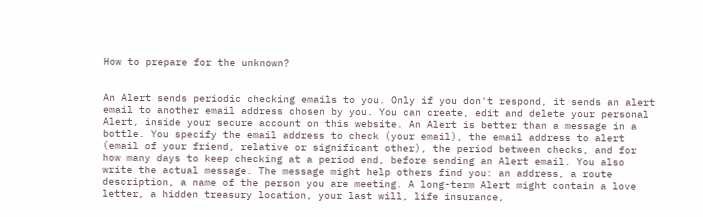How to prepare for the unknown?


An Alert sends periodic checking emails to you. Only if you don't respond, it sends an alert email to another email address chosen by you. You can create, edit and delete your personal Alert, inside your secure account on this website. An Alert is better than a message in a bottle. You specify the email address to check (your email), the email address to alert (email of your friend, relative or significant other), the period between checks, and for how many days to keep checking at a period end, before sending an Alert email. You also write the actual message. The message might help others find you: an address, a route description, a name of the person you are meeting. A long-term Alert might contain a love letter, a hidden treasury location, your last will, life insurance,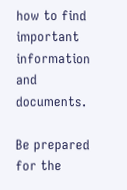how to find important information and documents.

Be prepared for the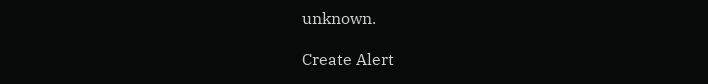unknown.

Create Alert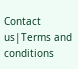Contact us|Terms and conditions